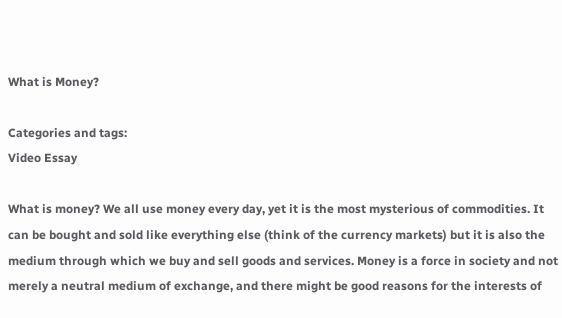What is Money?

Categories and tags:
Video Essay

What is money? We all use money every day, yet it is the most mysterious of commodities. It can be bought and sold like everything else (think of the currency markets) but it is also the medium through which we buy and sell goods and services. Money is a force in society and not merely a neutral medium of exchange, and there might be good reasons for the interests of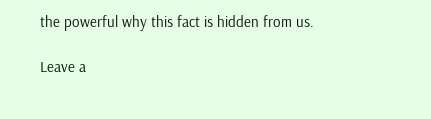the powerful why this fact is hidden from us.

Leave a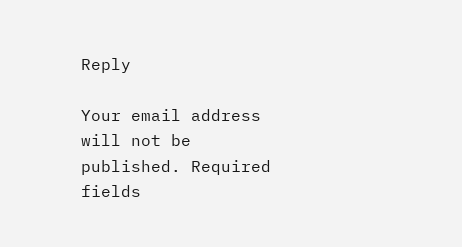Reply

Your email address will not be published. Required fields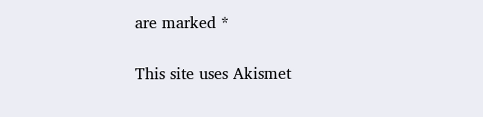are marked *

This site uses Akismet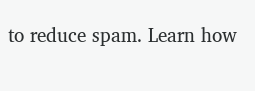to reduce spam. Learn how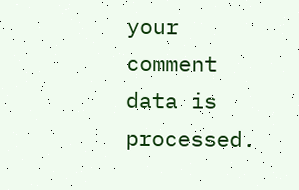your comment data is processed.